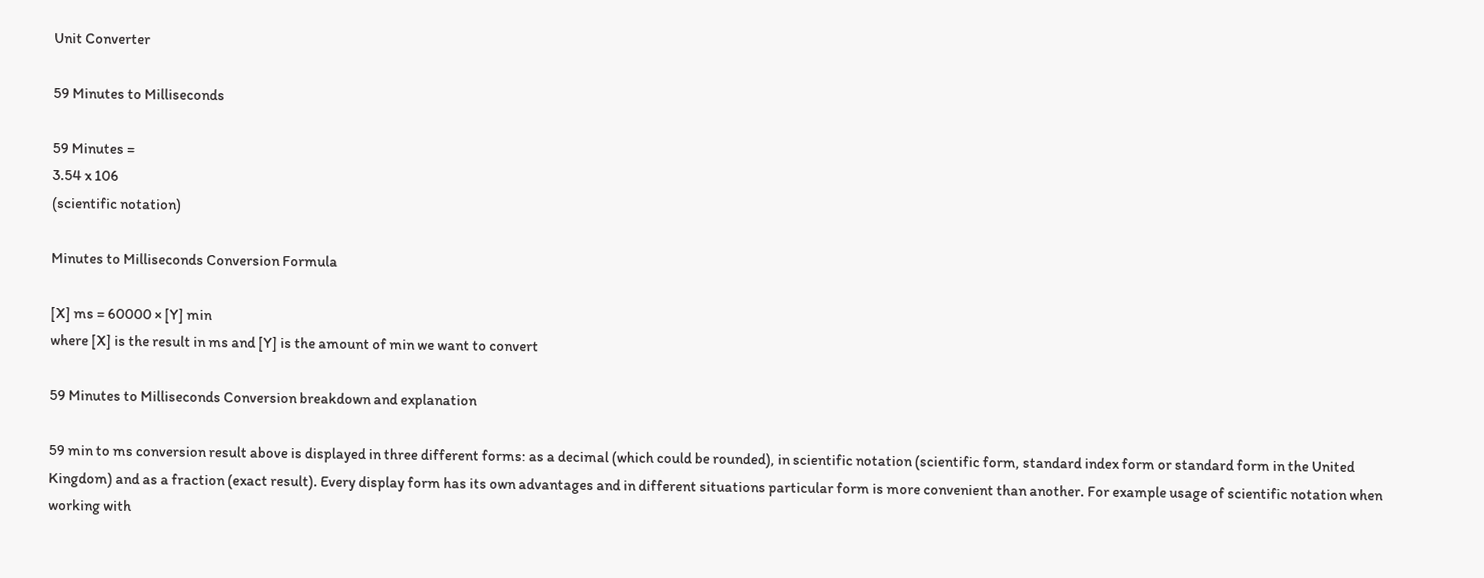Unit Converter

59 Minutes to Milliseconds

59 Minutes =
3.54 x 106
(scientific notation)

Minutes to Milliseconds Conversion Formula

[X] ms = 60000 × [Y] min
where [X] is the result in ms and [Y] is the amount of min we want to convert

59 Minutes to Milliseconds Conversion breakdown and explanation

59 min to ms conversion result above is displayed in three different forms: as a decimal (which could be rounded), in scientific notation (scientific form, standard index form or standard form in the United Kingdom) and as a fraction (exact result). Every display form has its own advantages and in different situations particular form is more convenient than another. For example usage of scientific notation when working with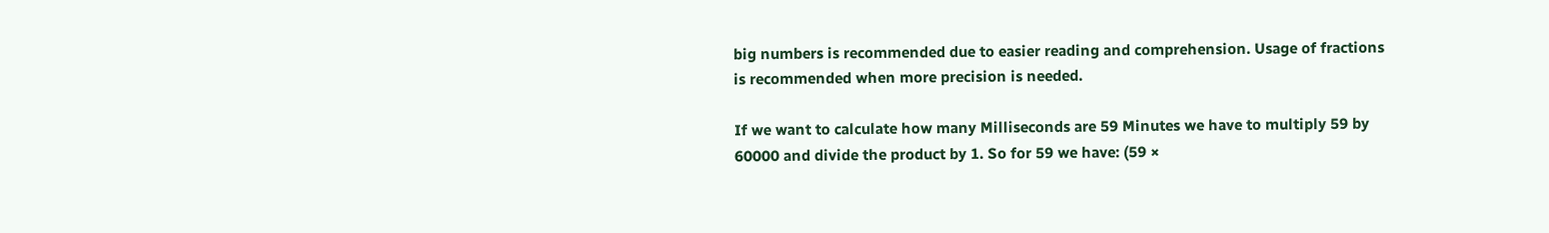big numbers is recommended due to easier reading and comprehension. Usage of fractions is recommended when more precision is needed.

If we want to calculate how many Milliseconds are 59 Minutes we have to multiply 59 by 60000 and divide the product by 1. So for 59 we have: (59 ×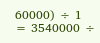60000) ÷ 1 = 3540000 ÷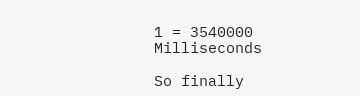1 = 3540000 Milliseconds

So finally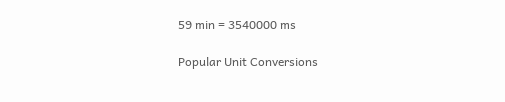59 min = 3540000 ms

Popular Unit Conversions